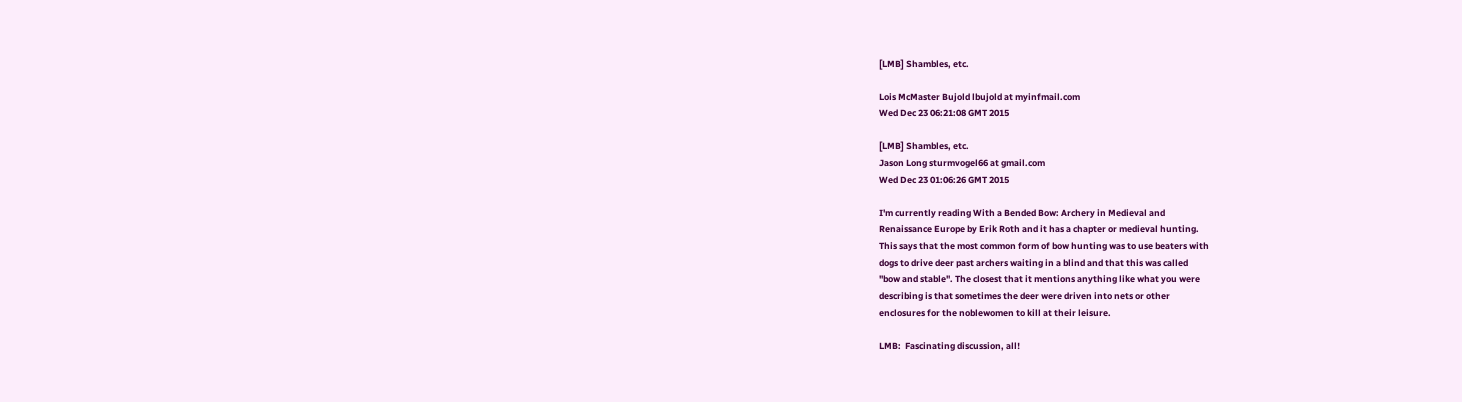[LMB] Shambles, etc.

Lois McMaster Bujold lbujold at myinfmail.com
Wed Dec 23 06:21:08 GMT 2015

[LMB] Shambles, etc.
Jason Long sturmvogel66 at gmail.com
Wed Dec 23 01:06:26 GMT 2015

I'm currently reading With a Bended Bow: Archery in Medieval and
Renaissance Europe by Erik Roth and it has a chapter or medieval hunting.
This says that the most common form of bow hunting was to use beaters with
dogs to drive deer past archers waiting in a blind and that this was called
"bow and stable". The closest that it mentions anything like what you were
describing is that sometimes the deer were driven into nets or other
enclosures for the noblewomen to kill at their leisure.

LMB:  Fascinating discussion, all!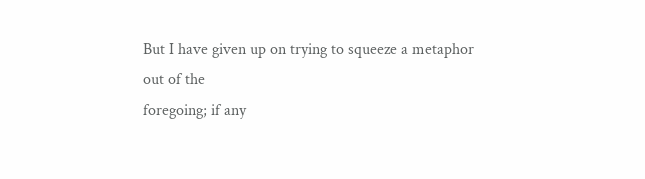But I have given up on trying to squeeze a metaphor out of the
foregoing; if any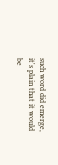such word did emerge, it's plain that it would be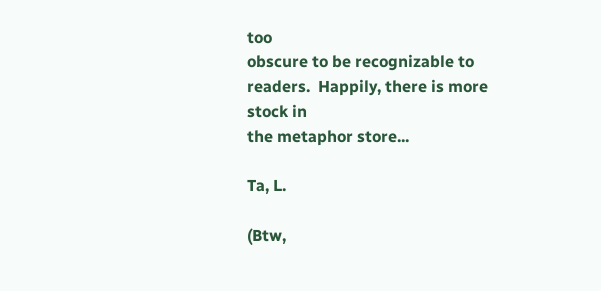too
obscure to be recognizable to readers.  Happily, there is more stock in
the metaphor store...

Ta, L.

(Btw,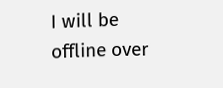I will be offline over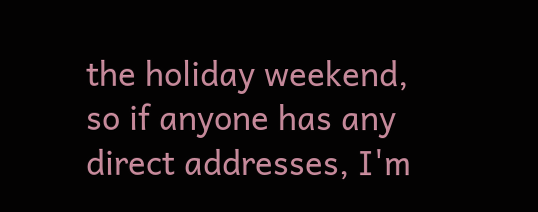the holiday weekend, so if anyone has any
direct addresses, I'm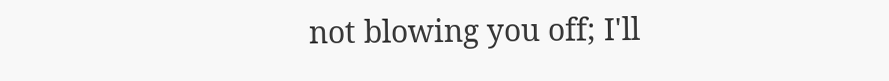not blowing you off; I'll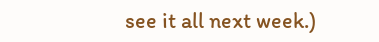see it all next week.)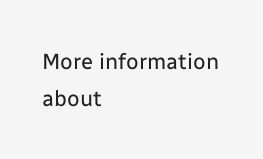More information about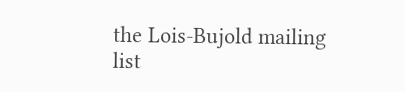the Lois-Bujold mailing list